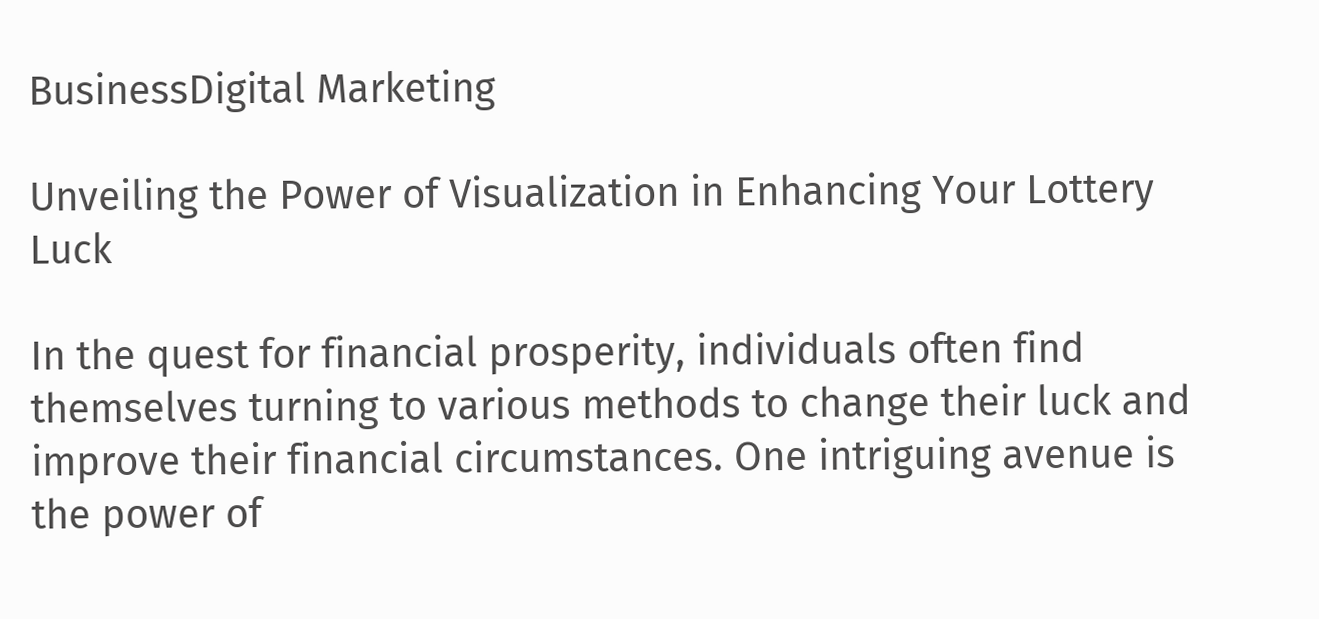BusinessDigital Marketing

Unveiling the Power of Visualization in Enhancing Your Lottery Luck

In the quest for financial prosperity, individuals often find themselves turning to various methods to change their luck and improve their financial circumstances. One intriguing avenue is the power of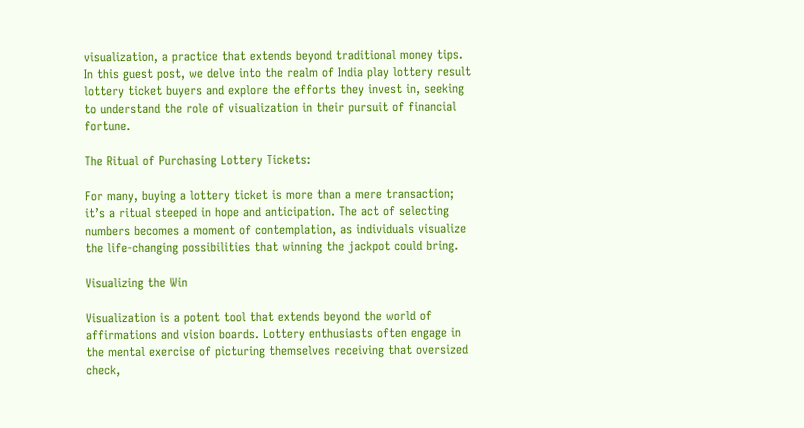visualization, a practice that extends beyond traditional money tips. In this guest post, we delve into the realm of India play lottery result lottery ticket buyers and explore the efforts they invest in, seeking to understand the role of visualization in their pursuit of financial fortune.

The Ritual of Purchasing Lottery Tickets:

For many, buying a lottery ticket is more than a mere transaction; it’s a ritual steeped in hope and anticipation. The act of selecting numbers becomes a moment of contemplation, as individuals visualize the life-changing possibilities that winning the jackpot could bring.

Visualizing the Win

Visualization is a potent tool that extends beyond the world of affirmations and vision boards. Lottery enthusiasts often engage in the mental exercise of picturing themselves receiving that oversized check,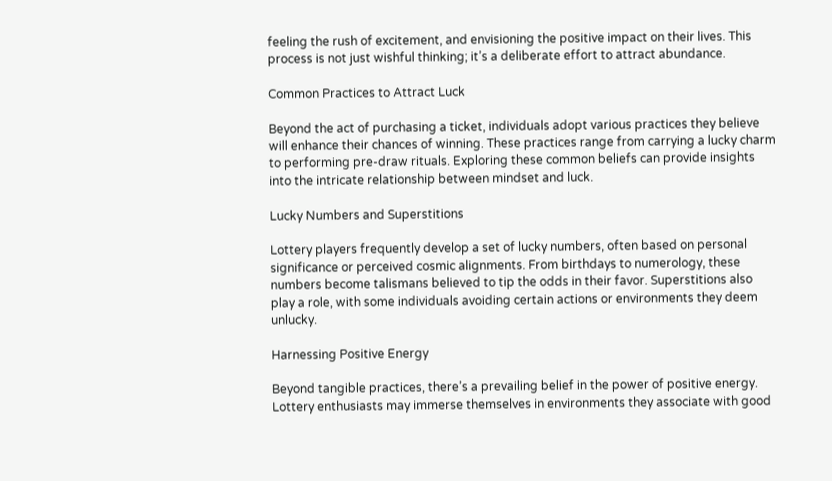feeling the rush of excitement, and envisioning the positive impact on their lives. This process is not just wishful thinking; it’s a deliberate effort to attract abundance.

Common Practices to Attract Luck

Beyond the act of purchasing a ticket, individuals adopt various practices they believe will enhance their chances of winning. These practices range from carrying a lucky charm to performing pre-draw rituals. Exploring these common beliefs can provide insights into the intricate relationship between mindset and luck.

Lucky Numbers and Superstitions

Lottery players frequently develop a set of lucky numbers, often based on personal significance or perceived cosmic alignments. From birthdays to numerology, these numbers become talismans believed to tip the odds in their favor. Superstitions also play a role, with some individuals avoiding certain actions or environments they deem unlucky.

Harnessing Positive Energy

Beyond tangible practices, there’s a prevailing belief in the power of positive energy. Lottery enthusiasts may immerse themselves in environments they associate with good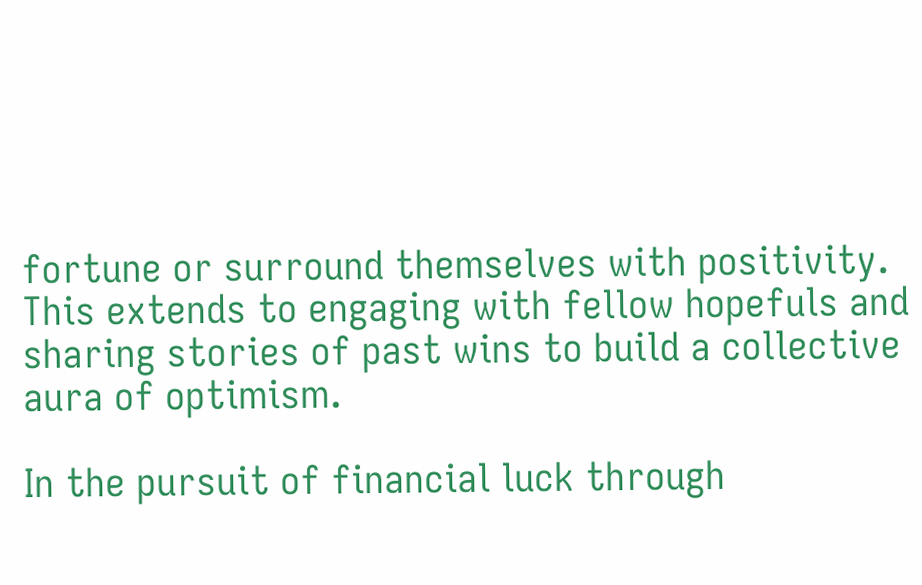fortune or surround themselves with positivity. This extends to engaging with fellow hopefuls and sharing stories of past wins to build a collective aura of optimism.

In the pursuit of financial luck through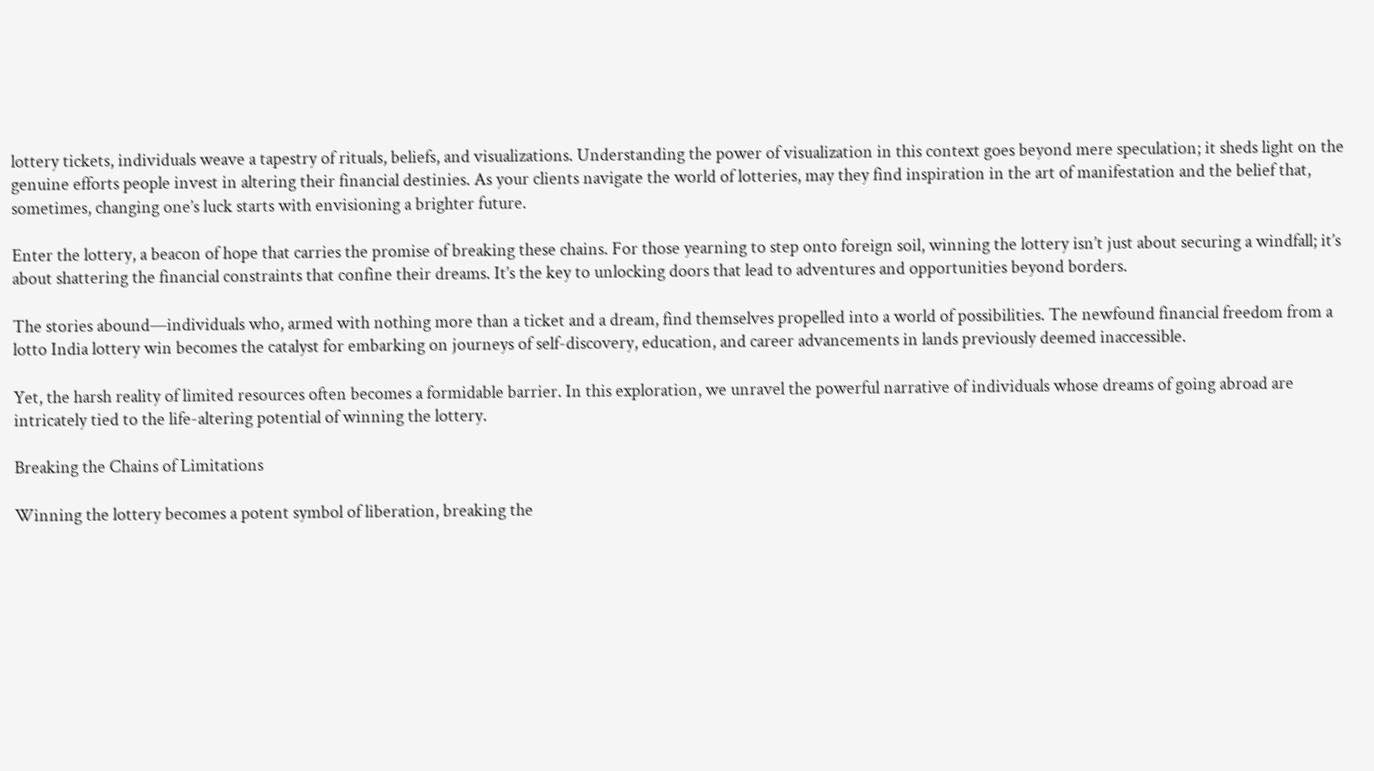lottery tickets, individuals weave a tapestry of rituals, beliefs, and visualizations. Understanding the power of visualization in this context goes beyond mere speculation; it sheds light on the genuine efforts people invest in altering their financial destinies. As your clients navigate the world of lotteries, may they find inspiration in the art of manifestation and the belief that, sometimes, changing one’s luck starts with envisioning a brighter future.

Enter the lottery, a beacon of hope that carries the promise of breaking these chains. For those yearning to step onto foreign soil, winning the lottery isn’t just about securing a windfall; it’s about shattering the financial constraints that confine their dreams. It’s the key to unlocking doors that lead to adventures and opportunities beyond borders.

The stories abound—individuals who, armed with nothing more than a ticket and a dream, find themselves propelled into a world of possibilities. The newfound financial freedom from a lotto India lottery win becomes the catalyst for embarking on journeys of self-discovery, education, and career advancements in lands previously deemed inaccessible.

Yet, the harsh reality of limited resources often becomes a formidable barrier. In this exploration, we unravel the powerful narrative of individuals whose dreams of going abroad are intricately tied to the life-altering potential of winning the lottery.

Breaking the Chains of Limitations

Winning the lottery becomes a potent symbol of liberation, breaking the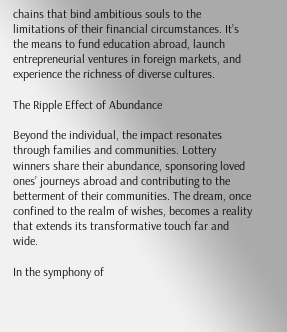chains that bind ambitious souls to the limitations of their financial circumstances. It’s the means to fund education abroad, launch entrepreneurial ventures in foreign markets, and experience the richness of diverse cultures.

The Ripple Effect of Abundance

Beyond the individual, the impact resonates through families and communities. Lottery winners share their abundance, sponsoring loved ones’ journeys abroad and contributing to the betterment of their communities. The dream, once confined to the realm of wishes, becomes a reality that extends its transformative touch far and wide.

In the symphony of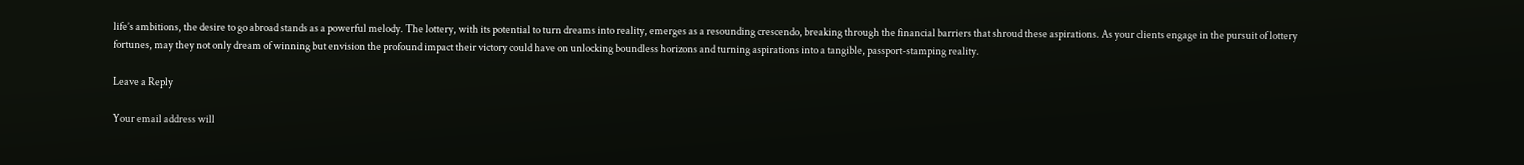life’s ambitions, the desire to go abroad stands as a powerful melody. The lottery, with its potential to turn dreams into reality, emerges as a resounding crescendo, breaking through the financial barriers that shroud these aspirations. As your clients engage in the pursuit of lottery fortunes, may they not only dream of winning but envision the profound impact their victory could have on unlocking boundless horizons and turning aspirations into a tangible, passport-stamping reality.

Leave a Reply

Your email address will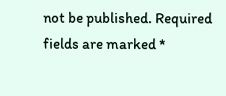not be published. Required fields are marked *